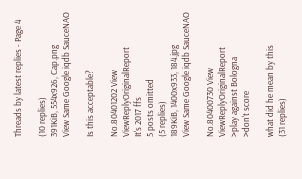Threads by latest replies - Page 4

(10 replies)
391KiB, 554x926, Cap.png
View Same Google iqdb SauceNAO

Is this acceptable?

No.80401202 View ViewReplyOriginalReport
It's 2017 ffs
5 posts omitted
(5 replies)
189KiB, 1400x933, 184.jpg
View Same Google iqdb SauceNAO

No.80400730 View ViewReplyOriginalReport
>play against Bologna
>don't score

what did he mean by this
(31 replies)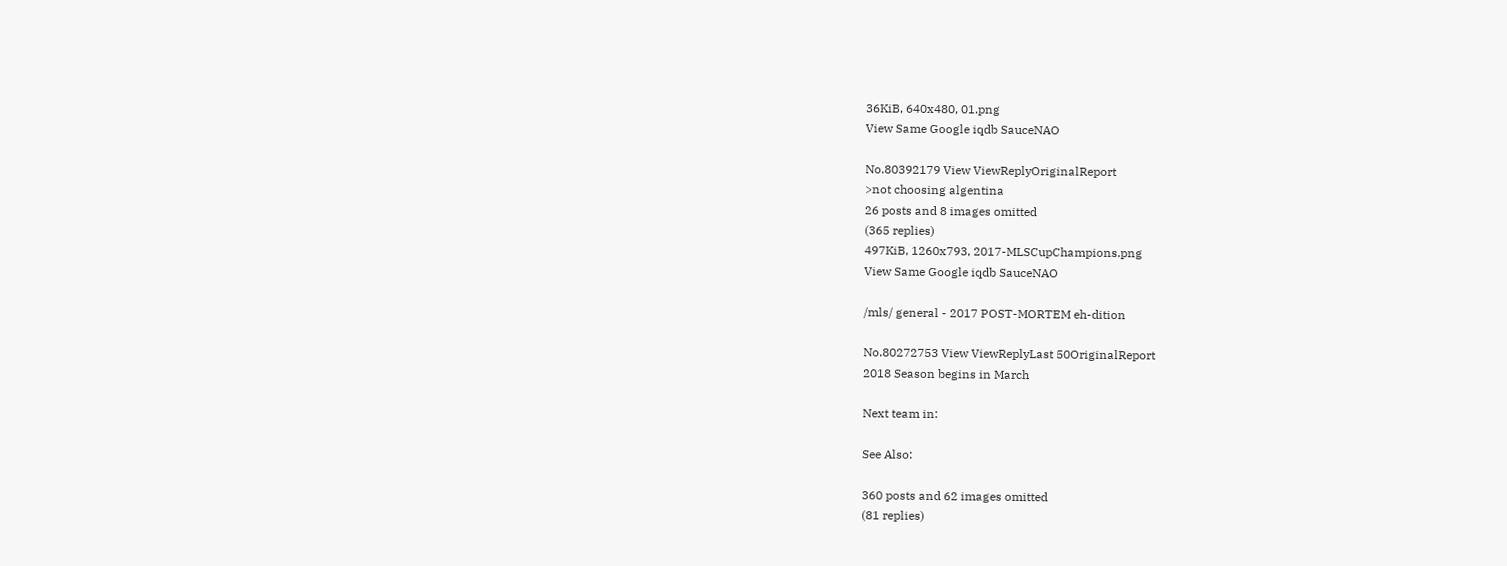36KiB, 640x480, 01.png
View Same Google iqdb SauceNAO

No.80392179 View ViewReplyOriginalReport
>not choosing algentina
26 posts and 8 images omitted
(365 replies)
497KiB, 1260x793, 2017-MLSCupChampions.png
View Same Google iqdb SauceNAO

/mls/ general - 2017 POST-MORTEM eh-dition

No.80272753 View ViewReplyLast 50OriginalReport
2018 Season begins in March

Next team in:

See Also:

360 posts and 62 images omitted
(81 replies)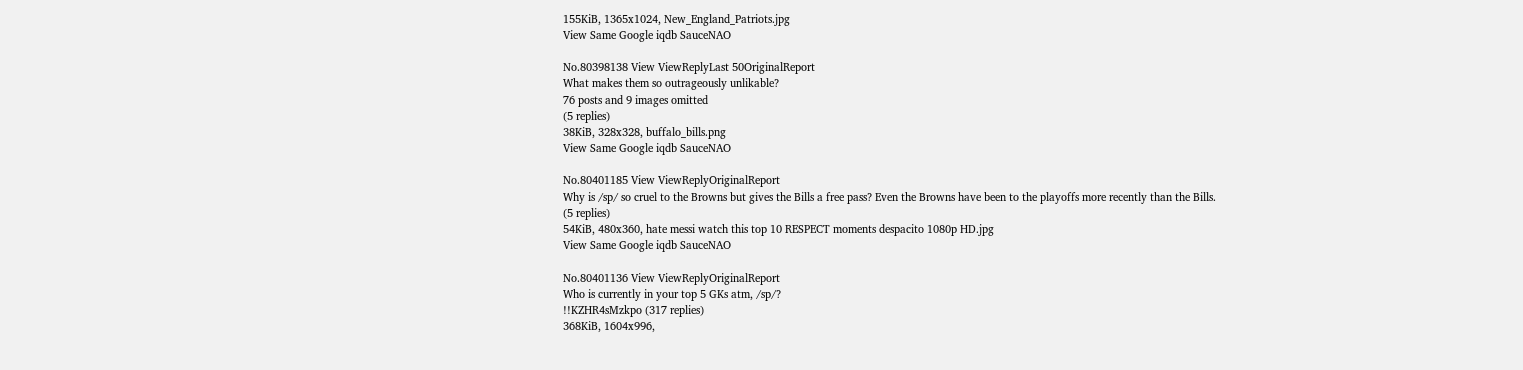155KiB, 1365x1024, New_England_Patriots.jpg
View Same Google iqdb SauceNAO

No.80398138 View ViewReplyLast 50OriginalReport
What makes them so outrageously unlikable?
76 posts and 9 images omitted
(5 replies)
38KiB, 328x328, buffalo_bills.png
View Same Google iqdb SauceNAO

No.80401185 View ViewReplyOriginalReport
Why is /sp/ so cruel to the Browns but gives the Bills a free pass? Even the Browns have been to the playoffs more recently than the Bills.
(5 replies)
54KiB, 480x360, hate messi watch this top 10 RESPECT moments despacito 1080p HD.jpg
View Same Google iqdb SauceNAO

No.80401136 View ViewReplyOriginalReport
Who is currently in your top 5 GKs atm, /sp/?
!!KZHR4sMzkpo (317 replies)
368KiB, 1604x996,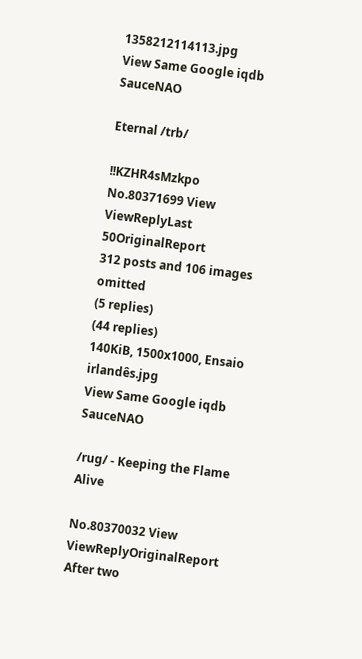1358212114113.jpg
View Same Google iqdb SauceNAO

Eternal /trb/

!!KZHR4sMzkpo No.80371699 View ViewReplyLast 50OriginalReport
312 posts and 106 images omitted
(5 replies)
(44 replies)
140KiB, 1500x1000, Ensaio irlandês.jpg
View Same Google iqdb SauceNAO

/rug/ - Keeping the Flame Alive

No.80370032 View ViewReplyOriginalReport
After two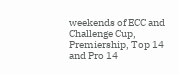weekends of ECC and Challenge Cup, Premiership, Top 14 and Pro 14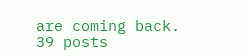are coming back.
39 posts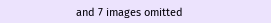and 7 images omitted